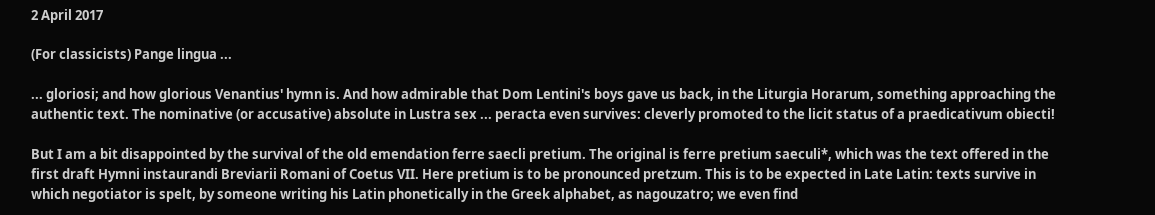2 April 2017

(For classicists) Pange lingua ...

... gloriosi; and how glorious Venantius' hymn is. And how admirable that Dom Lentini's boys gave us back, in the Liturgia Horarum, something approaching the authentic text. The nominative (or accusative) absolute in Lustra sex ... peracta even survives: cleverly promoted to the licit status of a praedicativum obiecti!

But I am a bit disappointed by the survival of the old emendation ferre saecli pretium. The original is ferre pretium saeculi*, which was the text offered in the first draft Hymni instaurandi Breviarii Romani of Coetus VII. Here pretium is to be pronounced pretzum. This is to be expected in Late Latin: texts survive in which negotiator is spelt, by someone writing his Latin phonetically in the Greek alphabet, as nagouzatro; we even find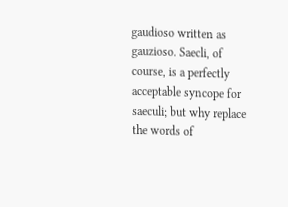gaudioso written as gauzioso. Saecli, of course, is a perfectly acceptable syncope for saeculi; but why replace the words of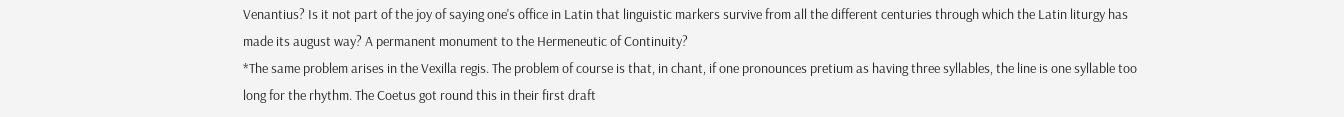Venantius? Is it not part of the joy of saying one's office in Latin that linguistic markers survive from all the different centuries through which the Latin liturgy has made its august way? A permanent monument to the Hermeneutic of Continuity?
*The same problem arises in the Vexilla regis. The problem of course is that, in chant, if one pronounces pretium as having three syllables, the line is one syllable too long for the rhythm. The Coetus got round this in their first draft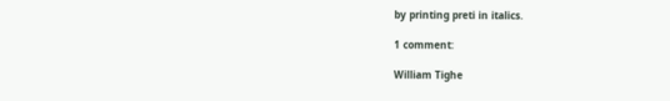by printing preti in italics.

1 comment:

William Tighe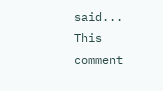said...
This comment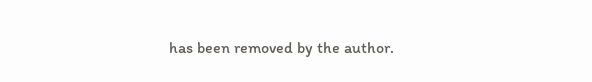has been removed by the author.